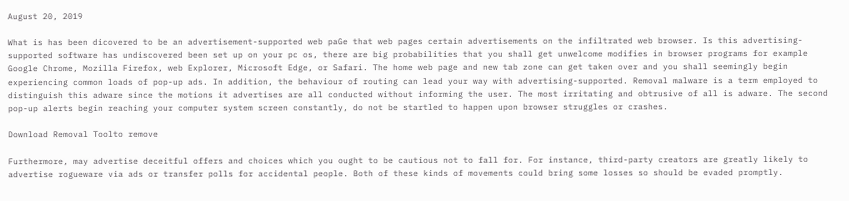August 20, 2019

What is has been dicovered to be an advertisement-supported web paGe that web pages certain advertisements on the infiltrated web browser. Is this advertising-supported software has undiscovered been set up on your pc os, there are big probabilities that you shall get unwelcome modifies in browser programs for example Google Chrome, Mozilla Firefox, web Explorer, Microsoft Edge, or Safari. The home web page and new tab zone can get taken over and you shall seemingly begin experiencing common loads of pop-up ads. In addition, the behaviour of routing can lead your way with advertising-supported. Removal malware is a term employed to distinguish this adware since the motions it advertises are all conducted without informing the user. The most irritating and obtrusive of all is adware. The second pop-up alerts begin reaching your computer system screen constantly, do not be startled to happen upon browser struggles or crashes.

Download Removal Toolto remove

Furthermore, may advertise deceitful offers and choices which you ought to be cautious not to fall for. For instance, third-party creators are greatly likely to advertise rogueware via ads or transfer polls for accidental people. Both of these kinds of movements could bring some losses so should be evaded promptly.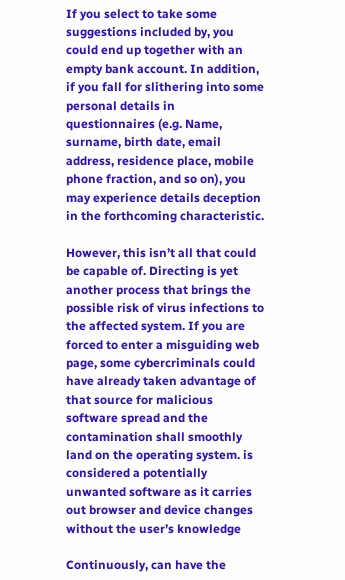If you select to take some suggestions included by, you could end up together with an empty bank account. In addition, if you fall for slithering into some personal details in questionnaires (e.g. Name, surname, birth date, email address, residence place, mobile phone fraction, and so on), you may experience details deception in the forthcoming characteristic.

However, this isn’t all that could be capable of. Directing is yet another process that brings the possible risk of virus infections to the affected system. If you are forced to enter a misguiding web page, some cybercriminals could have already taken advantage of that source for malicious software spread and the contamination shall smoothly land on the operating system. is considered a potentially unwanted software as it carries out browser and device changes without the user’s knowledge

Continuously, can have the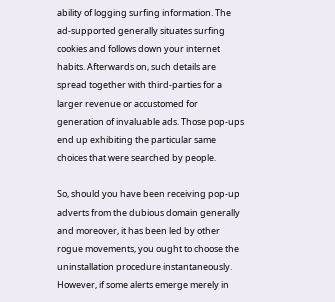ability of logging surfing information. The ad-supported generally situates surfing cookies and follows down your internet habits. Afterwards on, such details are spread together with third-parties for a larger revenue or accustomed for generation of invaluable ads. Those pop-ups end up exhibiting the particular same choices that were searched by people.

So, should you have been receiving pop-up adverts from the dubious domain generally and moreover, it has been led by other rogue movements, you ought to choose the uninstallation procedure instantaneously. However, if some alerts emerge merely in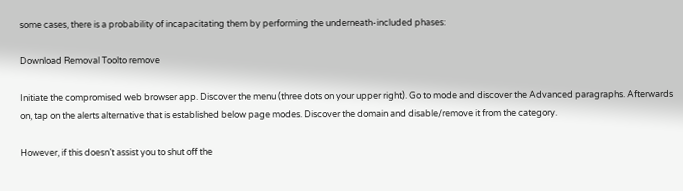some cases, there is a probability of incapacitating them by performing the underneath-included phases:

Download Removal Toolto remove

Initiate the compromised web browser app. Discover the menu (three dots on your upper right). Go to mode and discover the Advanced paragraphs. Afterwards on, tap on the alerts alternative that is established below page modes. Discover the domain and disable/remove it from the category.

However, if this doesn’t assist you to shut off the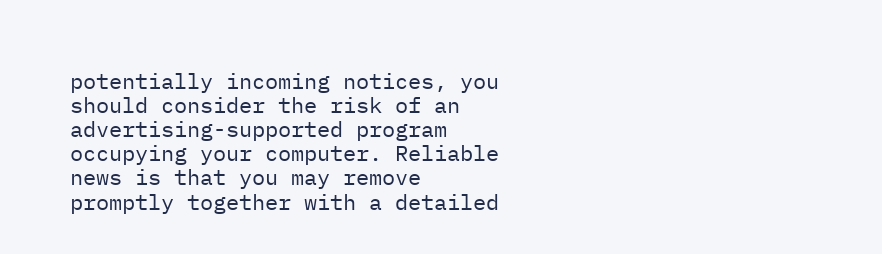potentially incoming notices, you should consider the risk of an advertising-supported program occupying your computer. Reliable news is that you may remove promptly together with a detailed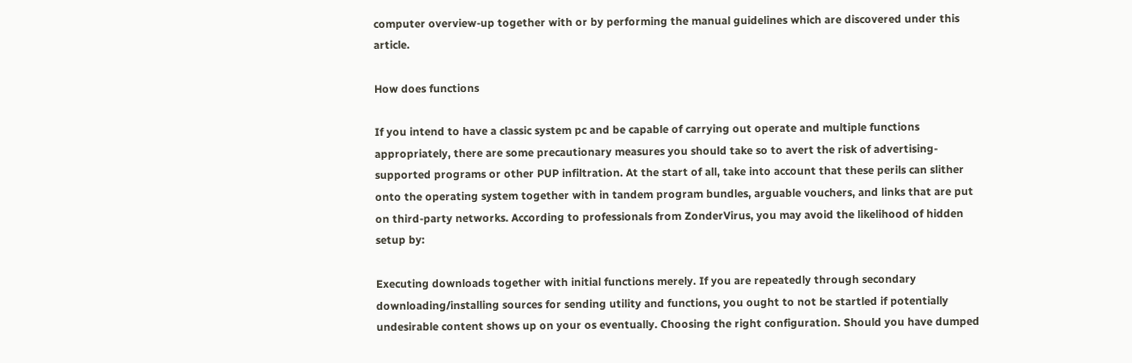computer overview-up together with or by performing the manual guidelines which are discovered under this article.

How does functions

If you intend to have a classic system pc and be capable of carrying out operate and multiple functions appropriately, there are some precautionary measures you should take so to avert the risk of advertising-supported programs or other PUP infiltration. At the start of all, take into account that these perils can slither onto the operating system together with in tandem program bundles, arguable vouchers, and links that are put on third-party networks. According to professionals from ZonderVirus, you may avoid the likelihood of hidden setup by:

Executing downloads together with initial functions merely. If you are repeatedly through secondary downloading/installing sources for sending utility and functions, you ought to not be startled if potentially undesirable content shows up on your os eventually. Choosing the right configuration. Should you have dumped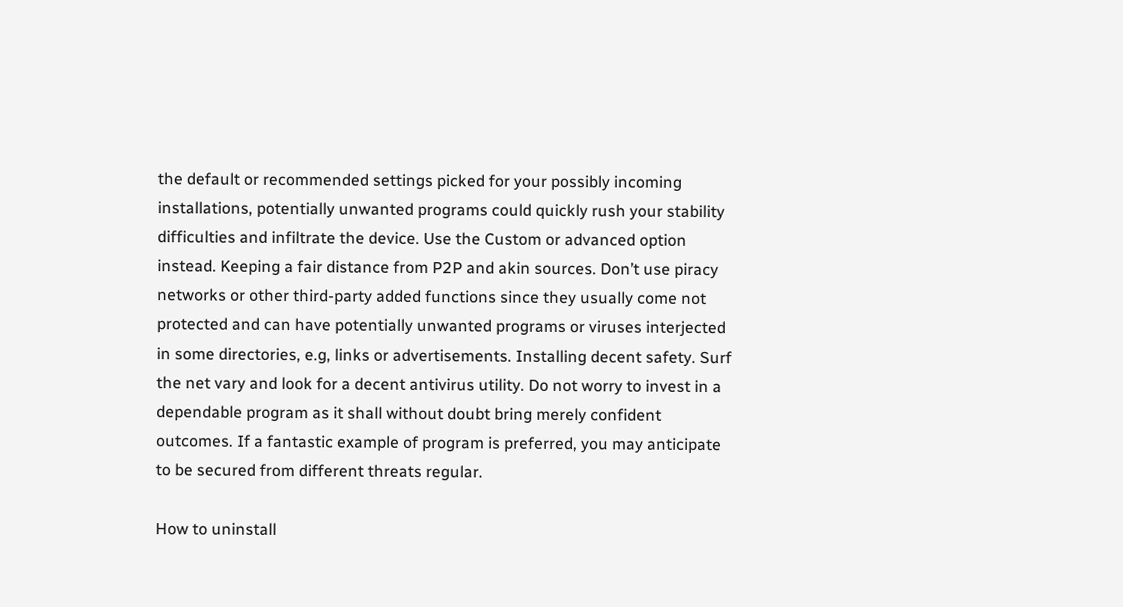the default or recommended settings picked for your possibly incoming installations, potentially unwanted programs could quickly rush your stability difficulties and infiltrate the device. Use the Custom or advanced option instead. Keeping a fair distance from P2P and akin sources. Don’t use piracy networks or other third-party added functions since they usually come not protected and can have potentially unwanted programs or viruses interjected in some directories, e.g, links or advertisements. Installing decent safety. Surf the net vary and look for a decent antivirus utility. Do not worry to invest in a dependable program as it shall without doubt bring merely confident outcomes. If a fantastic example of program is preferred, you may anticipate to be secured from different threats regular.

How to uninstall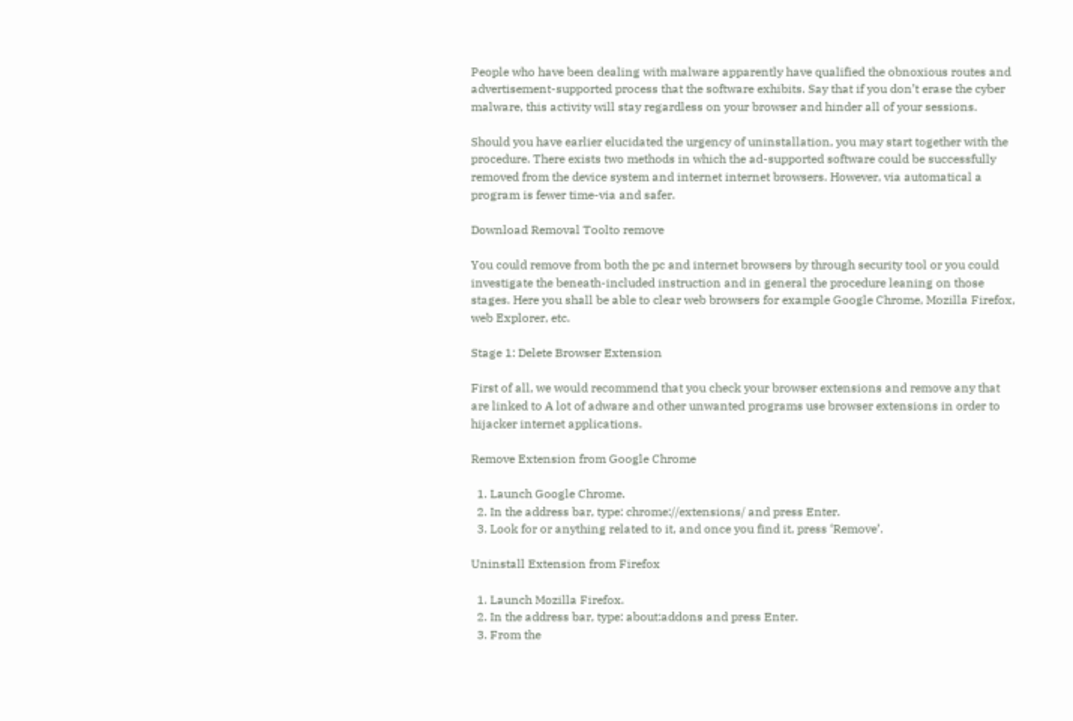People who have been dealing with malware apparently have qualified the obnoxious routes and advertisement-supported process that the software exhibits. Say that if you don’t erase the cyber malware, this activity will stay regardless on your browser and hinder all of your sessions.

Should you have earlier elucidated the urgency of uninstallation, you may start together with the procedure. There exists two methods in which the ad-supported software could be successfully removed from the device system and internet internet browsers. However, via automatical a program is fewer time-via and safer.

Download Removal Toolto remove

You could remove from both the pc and internet browsers by through security tool or you could investigate the beneath-included instruction and in general the procedure leaning on those stages. Here you shall be able to clear web browsers for example Google Chrome, Mozilla Firefox, web Explorer, etc.

Stage 1: Delete Browser Extension

First of all, we would recommend that you check your browser extensions and remove any that are linked to A lot of adware and other unwanted programs use browser extensions in order to hijacker internet applications.

Remove Extension from Google Chrome

  1. Launch Google Chrome.
  2. In the address bar, type: chrome://extensions/ and press Enter.
  3. Look for or anything related to it, and once you find it, press ‘Remove’.

Uninstall Extension from Firefox

  1. Launch Mozilla Firefox.
  2. In the address bar, type: about:addons and press Enter.
  3. From the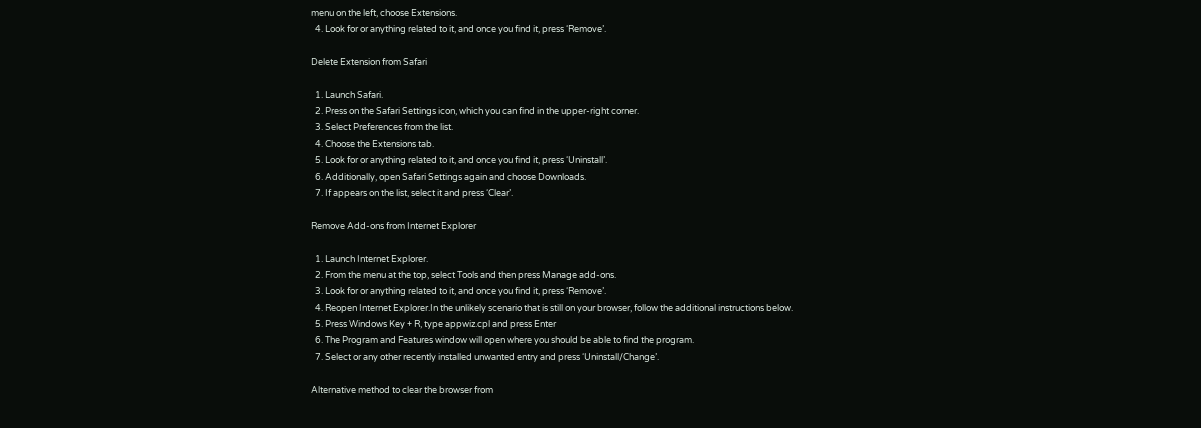menu on the left, choose Extensions.
  4. Look for or anything related to it, and once you find it, press ‘Remove’.

Delete Extension from Safari

  1. Launch Safari.
  2. Press on the Safari Settings icon, which you can find in the upper-right corner.
  3. Select Preferences from the list.
  4. Choose the Extensions tab.
  5. Look for or anything related to it, and once you find it, press ‘Uninstall’.
  6. Additionally, open Safari Settings again and choose Downloads.
  7. If appears on the list, select it and press ‘Clear’.

Remove Add-ons from Internet Explorer

  1. Launch Internet Explorer.
  2. From the menu at the top, select Tools and then press Manage add-ons.
  3. Look for or anything related to it, and once you find it, press ‘Remove’.
  4. Reopen Internet Explorer.In the unlikely scenario that is still on your browser, follow the additional instructions below.
  5. Press Windows Key + R, type appwiz.cpl and press Enter
  6. The Program and Features window will open where you should be able to find the program.
  7. Select or any other recently installed unwanted entry and press ‘Uninstall/Change’.

Alternative method to clear the browser from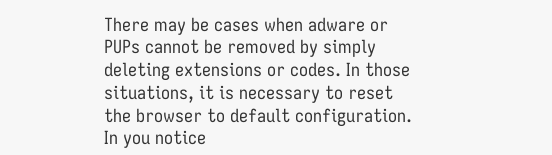There may be cases when adware or PUPs cannot be removed by simply deleting extensions or codes. In those situations, it is necessary to reset the browser to default configuration. In you notice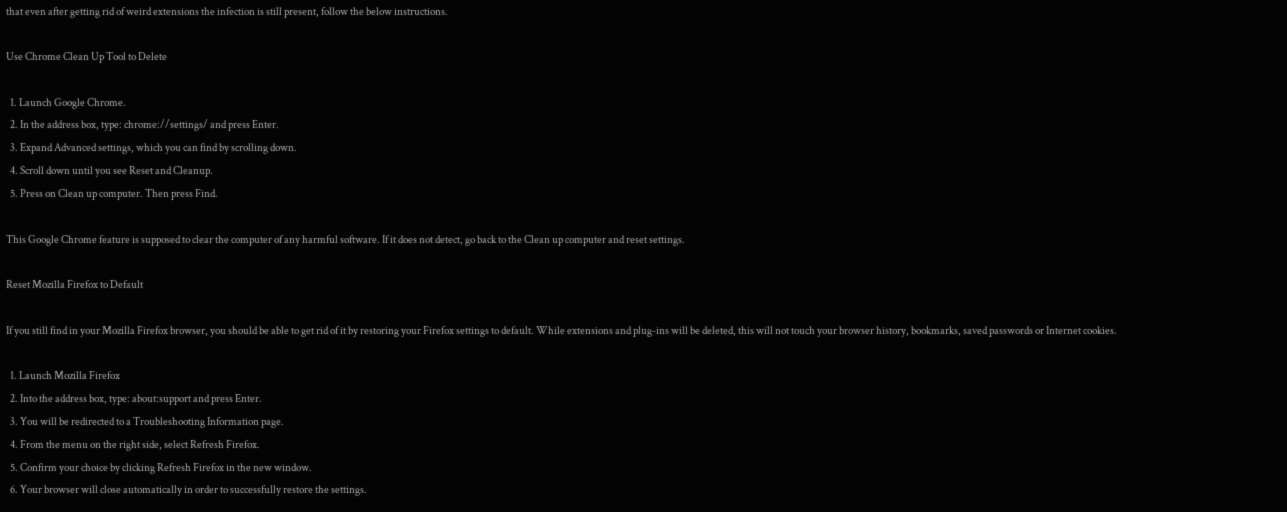that even after getting rid of weird extensions the infection is still present, follow the below instructions.

Use Chrome Clean Up Tool to Delete

  1. Launch Google Chrome.
  2. In the address box, type: chrome://settings/ and press Enter.
  3. Expand Advanced settings, which you can find by scrolling down.
  4. Scroll down until you see Reset and Cleanup.
  5. Press on Clean up computer. Then press Find.

This Google Chrome feature is supposed to clear the computer of any harmful software. If it does not detect, go back to the Clean up computer and reset settings.

Reset Mozilla Firefox to Default

If you still find in your Mozilla Firefox browser, you should be able to get rid of it by restoring your Firefox settings to default. While extensions and plug-ins will be deleted, this will not touch your browser history, bookmarks, saved passwords or Internet cookies.

  1. Launch Mozilla Firefox
  2. Into the address box, type: about:support and press Enter.
  3. You will be redirected to a Troubleshooting Information page.
  4. From the menu on the right side, select Refresh Firefox.
  5. Confirm your choice by clicking Refresh Firefox in the new window.
  6. Your browser will close automatically in order to successfully restore the settings.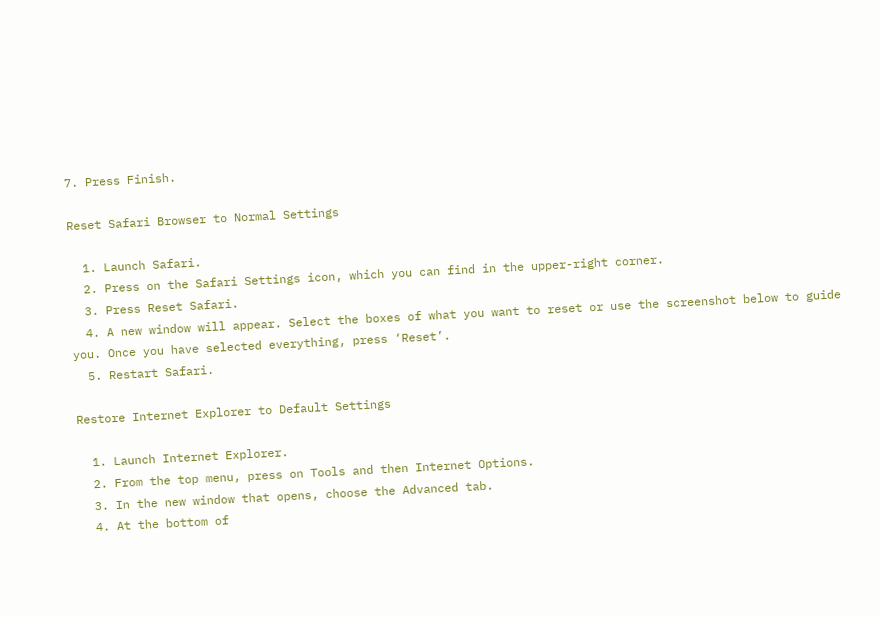7. Press Finish.

Reset Safari Browser to Normal Settings

  1. Launch Safari.
  2. Press on the Safari Settings icon, which you can find in the upper-right corner.
  3. Press Reset Safari.
  4. A new window will appear. Select the boxes of what you want to reset or use the screenshot below to guide you. Once you have selected everything, press ‘Reset’.
  5. Restart Safari.

Restore Internet Explorer to Default Settings

  1. Launch Internet Explorer.
  2. From the top menu, press on Tools and then Internet Options.
  3. In the new window that opens, choose the Advanced tab.
  4. At the bottom of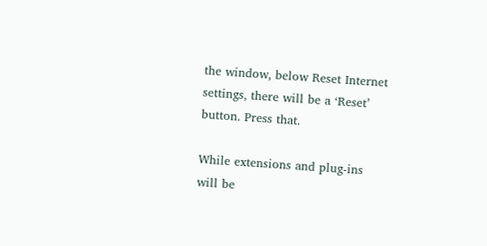the window, below Reset Internet settings, there will be a ‘Reset’ button. Press that.

While extensions and plug-ins will be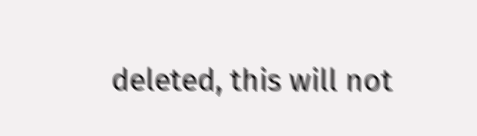deleted, this will not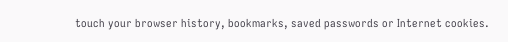touch your browser history, bookmarks, saved passwords or Internet cookies.